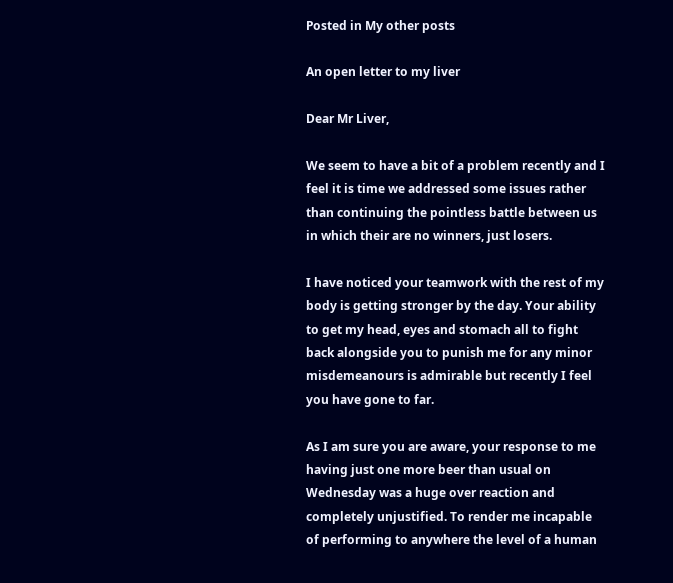Posted in My other posts

An open letter to my liver

Dear Mr Liver,

We seem to have a bit of a problem recently and I feel it is time we addressed some issues rather than continuing the pointless battle between us in which their are no winners, just losers.

I have noticed your teamwork with the rest of my body is getting stronger by the day. Your ability to get my head, eyes and stomach all to fight back alongside you to punish me for any minor misdemeanours is admirable but recently I feel you have gone to far.

As I am sure you are aware, your response to me having just one more beer than usual on Wednesday was a huge over reaction and completely unjustified. To render me incapable of performing to anywhere the level of a human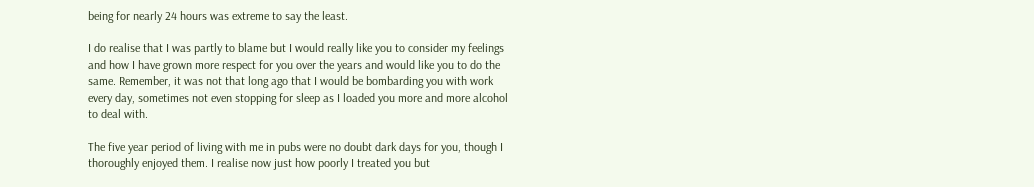being for nearly 24 hours was extreme to say the least.

I do realise that I was partly to blame but I would really like you to consider my feelings and how I have grown more respect for you over the years and would like you to do the same. Remember, it was not that long ago that I would be bombarding you with work every day, sometimes not even stopping for sleep as I loaded you more and more alcohol to deal with.

The five year period of living with me in pubs were no doubt dark days for you, though I thoroughly enjoyed them. I realise now just how poorly I treated you but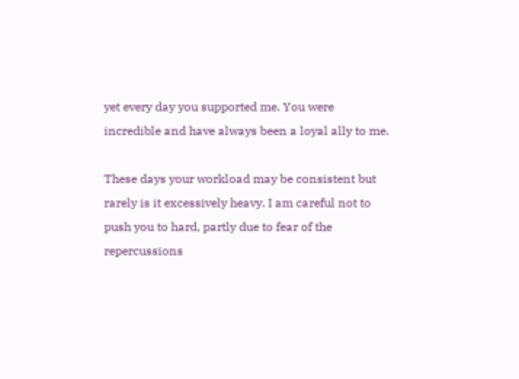yet every day you supported me. You were incredible and have always been a loyal ally to me.

These days your workload may be consistent but rarely is it excessively heavy. I am careful not to push you to hard, partly due to fear of the repercussions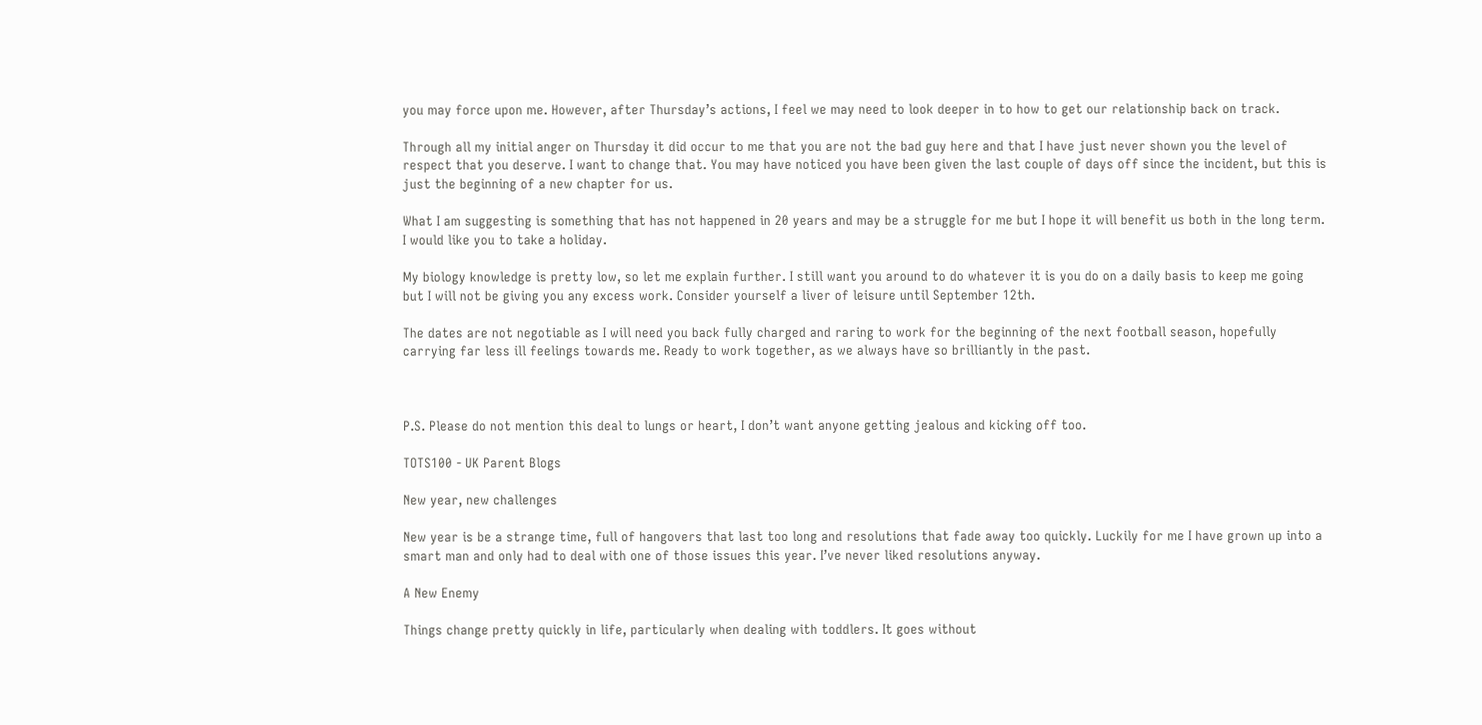you may force upon me. However, after Thursday’s actions, I feel we may need to look deeper in to how to get our relationship back on track.

Through all my initial anger on Thursday it did occur to me that you are not the bad guy here and that I have just never shown you the level of respect that you deserve. I want to change that. You may have noticed you have been given the last couple of days off since the incident, but this is just the beginning of a new chapter for us.

What I am suggesting is something that has not happened in 20 years and may be a struggle for me but I hope it will benefit us both in the long term. I would like you to take a holiday.

My biology knowledge is pretty low, so let me explain further. I still want you around to do whatever it is you do on a daily basis to keep me going but I will not be giving you any excess work. Consider yourself a liver of leisure until September 12th.

The dates are not negotiable as I will need you back fully charged and raring to work for the beginning of the next football season, hopefully carrying far less ill feelings towards me. Ready to work together, as we always have so brilliantly in the past.



P.S. Please do not mention this deal to lungs or heart, I don’t want anyone getting jealous and kicking off too.

TOTS100 - UK Parent Blogs

New year, new challenges

New year is be a strange time, full of hangovers that last too long and resolutions that fade away too quickly. Luckily for me I have grown up into a smart man and only had to deal with one of those issues this year. I’ve never liked resolutions anyway.

A New Enemy

Things change pretty quickly in life, particularly when dealing with toddlers. It goes without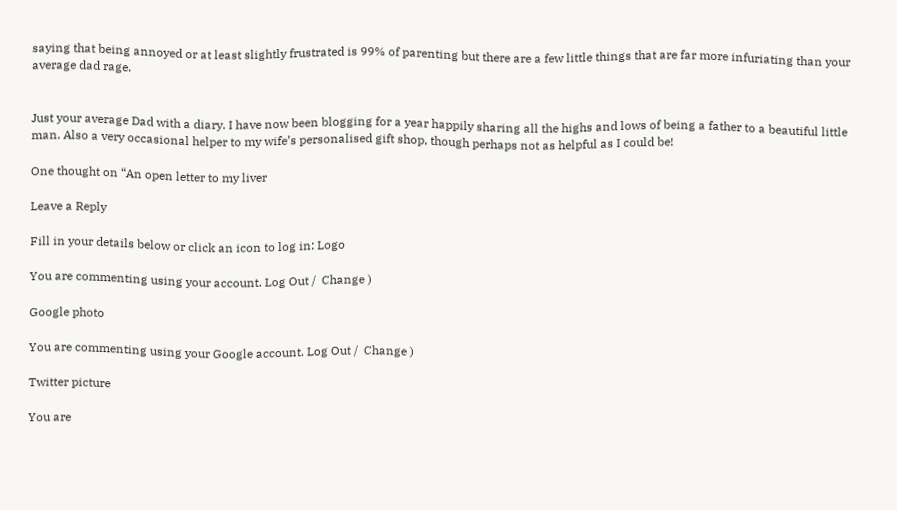saying that being annoyed or at least slightly frustrated is 99% of parenting but there are a few little things that are far more infuriating than your average dad rage.


Just your average Dad with a diary. I have now been blogging for a year happily sharing all the highs and lows of being a father to a beautiful little man. Also a very occasional helper to my wife’s personalised gift shop, though perhaps not as helpful as I could be!

One thought on “An open letter to my liver

Leave a Reply

Fill in your details below or click an icon to log in: Logo

You are commenting using your account. Log Out /  Change )

Google photo

You are commenting using your Google account. Log Out /  Change )

Twitter picture

You are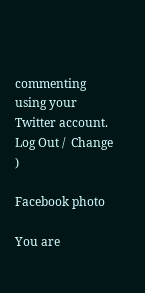commenting using your Twitter account. Log Out /  Change )

Facebook photo

You are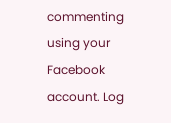commenting using your Facebook account. Log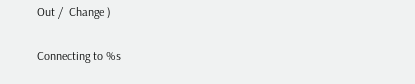Out /  Change )

Connecting to %s